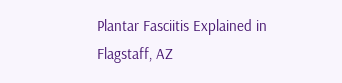Plantar Fasciitis Explained in Flagstaff, AZ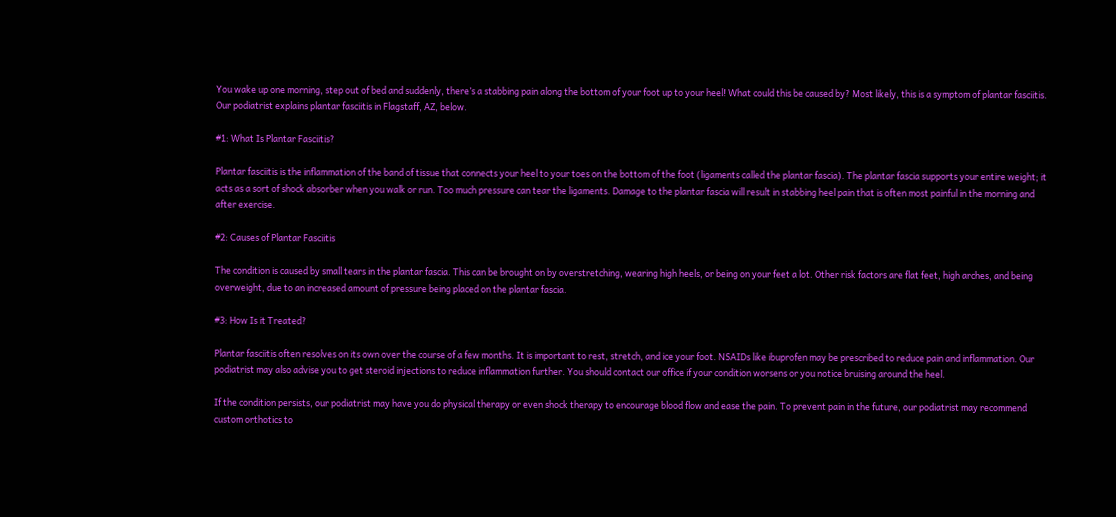You wake up one morning, step out of bed and suddenly, there’s a stabbing pain along the bottom of your foot up to your heel! What could this be caused by? Most likely, this is a symptom of plantar fasciitis. Our podiatrist explains plantar fasciitis in Flagstaff, AZ, below.

#1: What Is Plantar Fasciitis?

Plantar fasciitis is the inflammation of the band of tissue that connects your heel to your toes on the bottom of the foot (ligaments called the plantar fascia). The plantar fascia supports your entire weight; it acts as a sort of shock absorber when you walk or run. Too much pressure can tear the ligaments. Damage to the plantar fascia will result in stabbing heel pain that is often most painful in the morning and after exercise.

#2: Causes of Plantar Fasciitis

The condition is caused by small tears in the plantar fascia. This can be brought on by overstretching, wearing high heels, or being on your feet a lot. Other risk factors are flat feet, high arches, and being overweight, due to an increased amount of pressure being placed on the plantar fascia.

#3: How Is it Treated?

Plantar fasciitis often resolves on its own over the course of a few months. It is important to rest, stretch, and ice your foot. NSAIDs like ibuprofen may be prescribed to reduce pain and inflammation. Our podiatrist may also advise you to get steroid injections to reduce inflammation further. You should contact our office if your condition worsens or you notice bruising around the heel.

If the condition persists, our podiatrist may have you do physical therapy or even shock therapy to encourage blood flow and ease the pain. To prevent pain in the future, our podiatrist may recommend custom orthotics to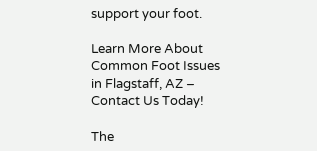support your foot.

Learn More About Common Foot Issues in Flagstaff, AZ – Contact Us Today!

The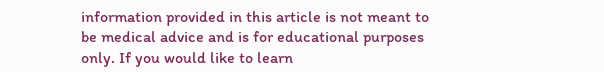information provided in this article is not meant to be medical advice and is for educational purposes only. If you would like to learn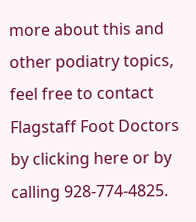more about this and other podiatry topics, feel free to contact Flagstaff Foot Doctors by clicking here or by calling 928-774-4825.